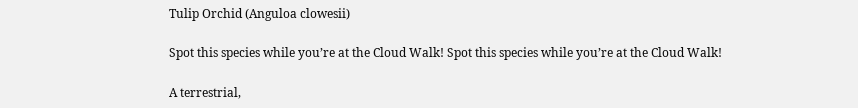Tulip Orchid (Anguloa clowesii)

Spot this species while you’re at the Cloud Walk! Spot this species while you’re at the Cloud Walk!

A terrestrial,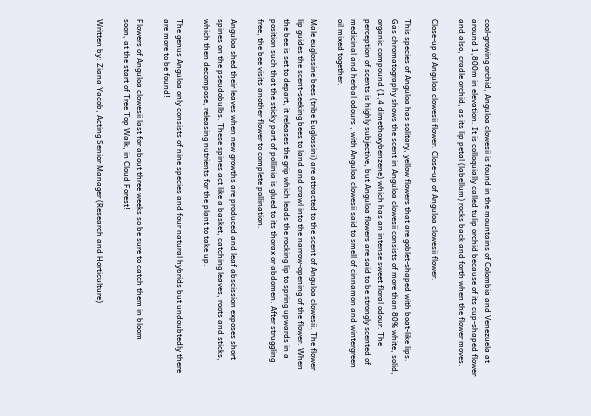cool-growing orchid, Anguloa clowesii is found in the mountains of Colombia and Venezuela at around 1,800m in elevation. It is colloquially called tulip orchid because of its cup-shaped flower and also, cradle orchid, as its lip petal (labellum) rocks back and forth when the flower moves.

Close-up of Anguloa clowesii flower. Close-up of Anguloa clowesii flower.

This species of Anguloa has solitary, yellow flowers that are goblet-shaped with boat-like lips. Gas chromatography shows the scent in Anguloa clowesii consists of more than 80% white, solid, organic compound (1,4 dimethoxybenzene) which has an intense sweet floral odour. The perception of scents is highly subjective, but Anguloa flowers are said to be strongly scented of medicinal and herbal odours , with Anguloa clowesii said to smell of cinnamon and wintergreen oil mixed together.

Male euglossine bees (tribe Euglossini) are attracted to the scent of Anguloa clowesii. The flower lip guides the scent-seeking bees to land and crawl into the narrow-opening of the flower. When the bee is set to depart, it releases the grip which leads the rocking lip to spring upwards in a position such that the sticky part of pollinia is glued to its thorax or abdomen. After struggling free, the bee visits another flower to complete pollination.

Anguloa shed their leaves when new growths are produced and leaf abscission exposes short spines on the pseudobulbs. These spines act like a basket, catching leaves, roots and sticks, which then decompose, releasing nutrients for the plant to take up.

The genus Anguloa only consists of nine species and four natural hybrids but undoubtedly there are more to be found!

Flowers of Anguloa clowesii last for about three weeks so be sure to catch them in bloom
soon, at the start of Tree Top Walk, in Cloud Forest!

Written by: Ziana Yacob, Acting Senior Manager (Research and Horticulture)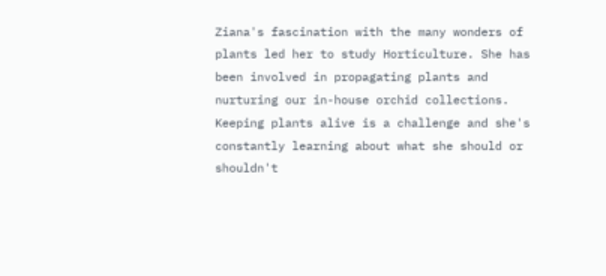Ziana's fascination with the many wonders of plants led her to study Horticulture. She has been involved in propagating plants and nurturing our in-house orchid collections. Keeping plants alive is a challenge and she's constantly learning about what she should or shouldn't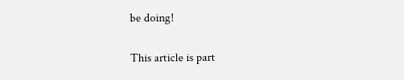be doing!

This article is part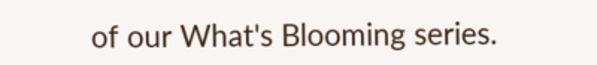of our What's Blooming series.